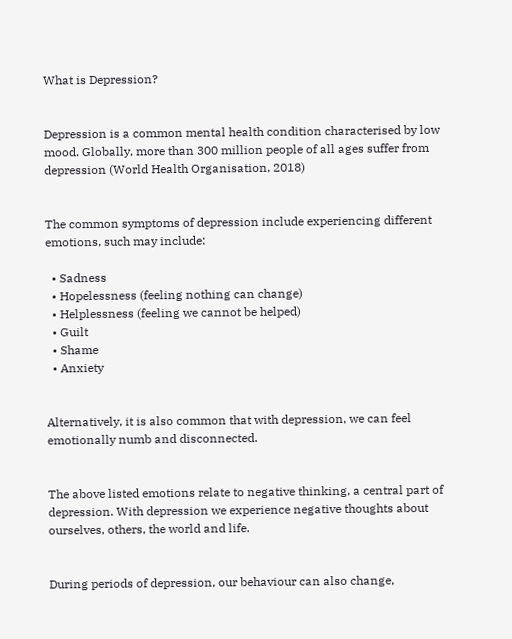What is Depression?


Depression is a common mental health condition characterised by low mood. Globally, more than 300 million people of all ages suffer from depression (World Health Organisation, 2018)


The common symptoms of depression include experiencing different emotions, such may include:

  • Sadness
  • Hopelessness (feeling nothing can change)
  • Helplessness (feeling we cannot be helped)
  • Guilt
  • Shame
  • Anxiety


Alternatively, it is also common that with depression, we can feel emotionally numb and disconnected.


The above listed emotions relate to negative thinking, a central part of depression. With depression we experience negative thoughts about ourselves, others, the world and life.


During periods of depression, our behaviour can also change,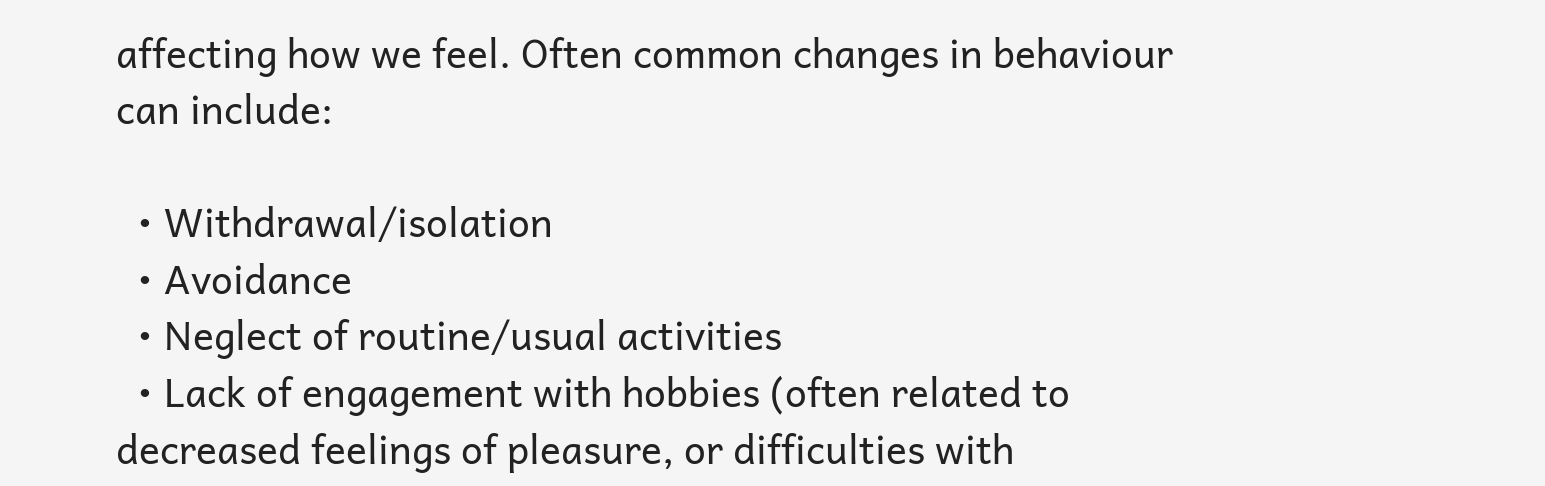affecting how we feel. Often common changes in behaviour can include:

  • Withdrawal/isolation
  • Avoidance
  • Neglect of routine/usual activities
  • Lack of engagement with hobbies (often related to decreased feelings of pleasure, or difficulties with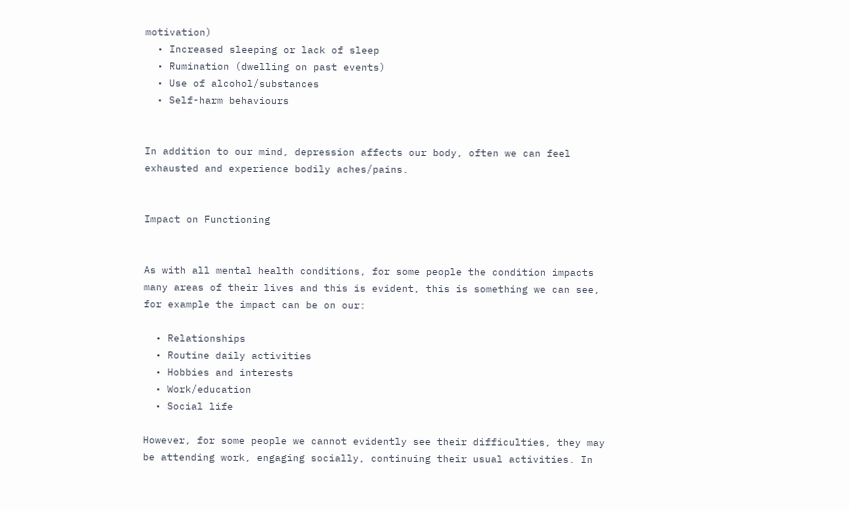motivation)
  • Increased sleeping or lack of sleep
  • Rumination (dwelling on past events)
  • Use of alcohol/substances
  • Self-harm behaviours


In addition to our mind, depression affects our body, often we can feel exhausted and experience bodily aches/pains.


Impact on Functioning


As with all mental health conditions, for some people the condition impacts many areas of their lives and this is evident, this is something we can see, for example the impact can be on our:

  • Relationships
  • Routine daily activities
  • Hobbies and interests
  • Work/education
  • Social life

However, for some people we cannot evidently see their difficulties, they may be attending work, engaging socially, continuing their usual activities. In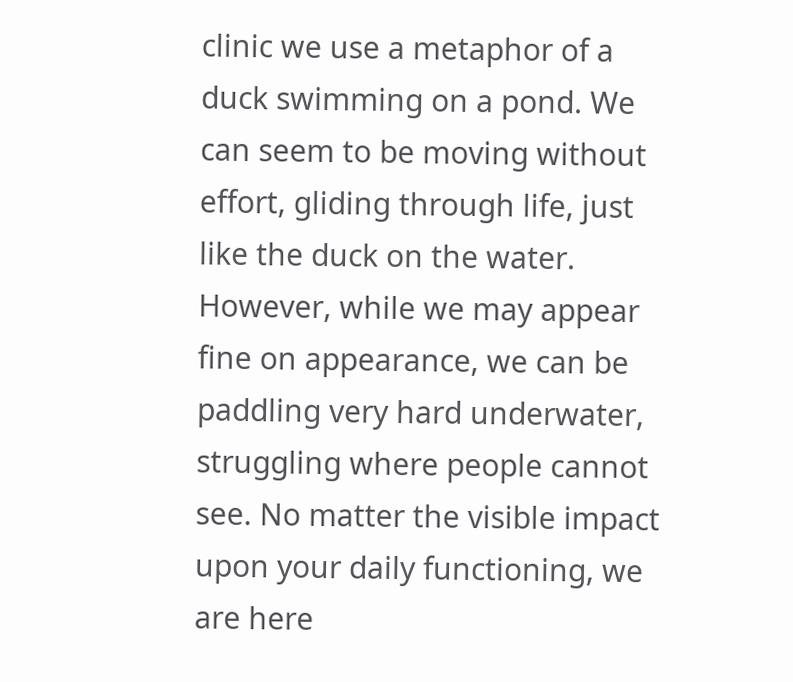clinic we use a metaphor of a duck swimming on a pond. We can seem to be moving without effort, gliding through life, just like the duck on the water. However, while we may appear fine on appearance, we can be paddling very hard underwater, struggling where people cannot see. No matter the visible impact upon your daily functioning, we are here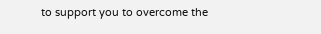to support you to overcome the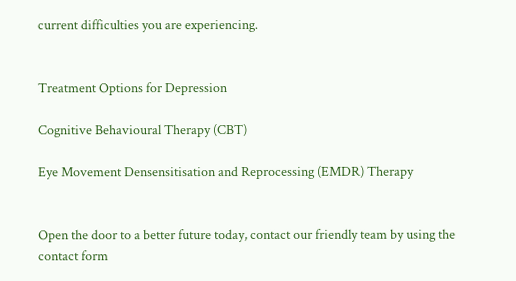current difficulties you are experiencing.


Treatment Options for Depression

Cognitive Behavioural Therapy (CBT)

Eye Movement Densensitisation and Reprocessing (EMDR) Therapy


Open the door to a better future today, contact our friendly team by using the contact form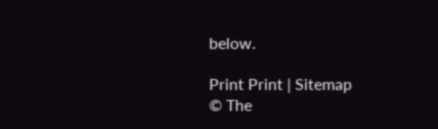below.

Print Print | Sitemap
© The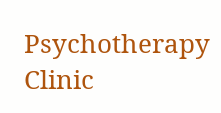Psychotherapy Clinic